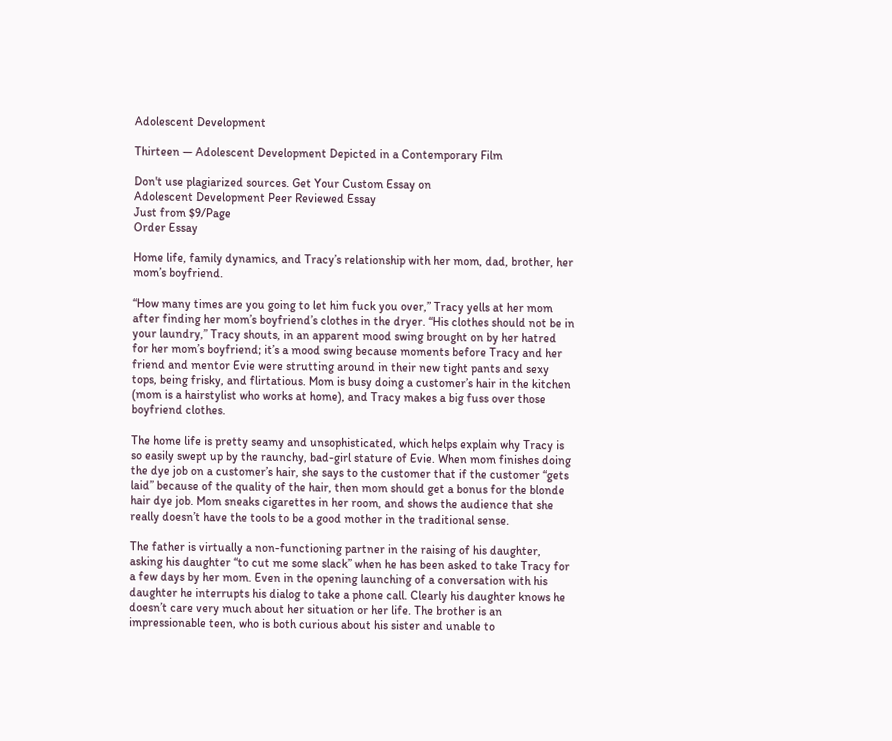Adolescent Development

Thirteen — Adolescent Development Depicted in a Contemporary Film

Don't use plagiarized sources. Get Your Custom Essay on
Adolescent Development Peer Reviewed Essay
Just from $9/Page
Order Essay

Home life, family dynamics, and Tracy’s relationship with her mom, dad, brother, her mom’s boyfriend.

“How many times are you going to let him fuck you over,” Tracy yells at her mom after finding her mom’s boyfriend’s clothes in the dryer. “His clothes should not be in your laundry,” Tracy shouts, in an apparent mood swing brought on by her hatred for her mom’s boyfriend; it’s a mood swing because moments before Tracy and her friend and mentor Evie were strutting around in their new tight pants and sexy tops, being frisky, and flirtatious. Mom is busy doing a customer’s hair in the kitchen (mom is a hairstylist who works at home), and Tracy makes a big fuss over those boyfriend clothes.

The home life is pretty seamy and unsophisticated, which helps explain why Tracy is so easily swept up by the raunchy, bad-girl stature of Evie. When mom finishes doing the dye job on a customer’s hair, she says to the customer that if the customer “gets laid” because of the quality of the hair, then mom should get a bonus for the blonde hair dye job. Mom sneaks cigarettes in her room, and shows the audience that she really doesn’t have the tools to be a good mother in the traditional sense.

The father is virtually a non-functioning partner in the raising of his daughter, asking his daughter “to cut me some slack” when he has been asked to take Tracy for a few days by her mom. Even in the opening launching of a conversation with his daughter he interrupts his dialog to take a phone call. Clearly his daughter knows he doesn’t care very much about her situation or her life. The brother is an impressionable teen, who is both curious about his sister and unable to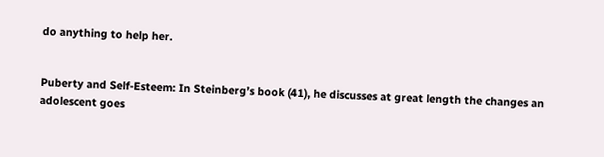do anything to help her.


Puberty and Self-Esteem: In Steinberg’s book (41), he discusses at great length the changes an adolescent goes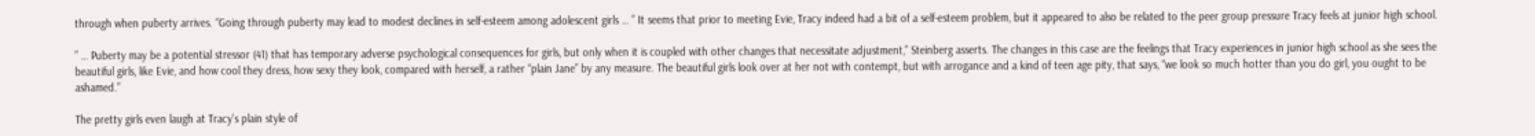through when puberty arrives. “Going through puberty may lead to modest declines in self-esteem among adolescent girls … ” It seems that prior to meeting Evie, Tracy indeed had a bit of a self-esteem problem, but it appeared to also be related to the peer group pressure Tracy feels at junior high school.

” … Puberty may be a potential stressor (41) that has temporary adverse psychological consequences for girls, but only when it is coupled with other changes that necessitate adjustment,” Steinberg asserts. The changes in this case are the feelings that Tracy experiences in junior high school as she sees the beautiful girls, like Evie, and how cool they dress, how sexy they look, compared with herself, a rather “plain Jane” by any measure. The beautiful girls look over at her not with contempt, but with arrogance and a kind of teen age pity, that says, “we look so much hotter than you do girl, you ought to be ashamed.”

The pretty girls even laugh at Tracy’s plain style of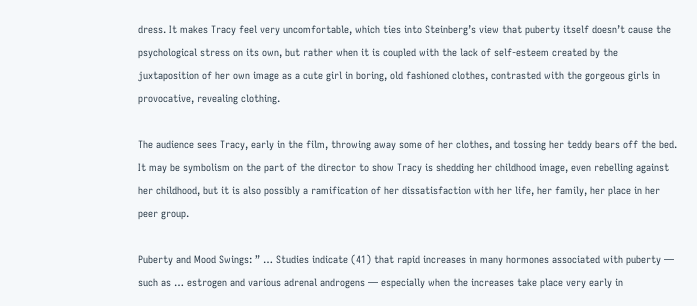dress. It makes Tracy feel very uncomfortable, which ties into Steinberg’s view that puberty itself doesn’t cause the psychological stress on its own, but rather when it is coupled with the lack of self-esteem created by the juxtaposition of her own image as a cute girl in boring, old fashioned clothes, contrasted with the gorgeous girls in provocative, revealing clothing.

The audience sees Tracy, early in the film, throwing away some of her clothes, and tossing her teddy bears off the bed. It may be symbolism on the part of the director to show Tracy is shedding her childhood image, even rebelling against her childhood, but it is also possibly a ramification of her dissatisfaction with her life, her family, her place in her peer group.

Puberty and Mood Swings: ” … Studies indicate (41) that rapid increases in many hormones associated with puberty — such as … estrogen and various adrenal androgens — especially when the increases take place very early in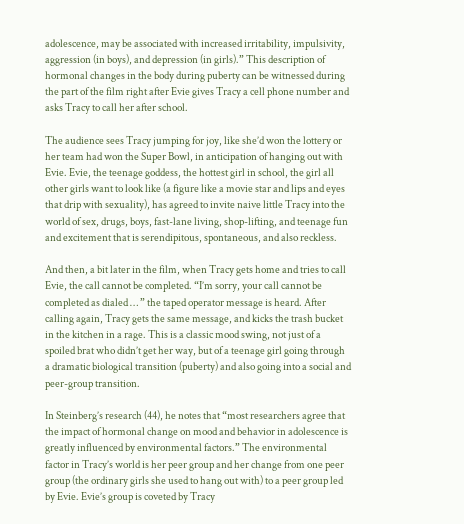adolescence, may be associated with increased irritability, impulsivity, aggression (in boys), and depression (in girls).” This description of hormonal changes in the body during puberty can be witnessed during the part of the film right after Evie gives Tracy a cell phone number and asks Tracy to call her after school.

The audience sees Tracy jumping for joy, like she’d won the lottery or her team had won the Super Bowl, in anticipation of hanging out with Evie. Evie, the teenage goddess, the hottest girl in school, the girl all other girls want to look like (a figure like a movie star and lips and eyes that drip with sexuality), has agreed to invite naive little Tracy into the world of sex, drugs, boys, fast-lane living, shop-lifting, and teenage fun and excitement that is serendipitous, spontaneous, and also reckless.

And then, a bit later in the film, when Tracy gets home and tries to call Evie, the call cannot be completed. “I’m sorry, your call cannot be completed as dialed … ” the taped operator message is heard. After calling again, Tracy gets the same message, and kicks the trash bucket in the kitchen in a rage. This is a classic mood swing, not just of a spoiled brat who didn’t get her way, but of a teenage girl going through a dramatic biological transition (puberty) and also going into a social and peer-group transition.

In Steinberg’s research (44), he notes that “most researchers agree that the impact of hormonal change on mood and behavior in adolescence is greatly influenced by environmental factors.” The environmental factor in Tracy’s world is her peer group and her change from one peer group (the ordinary girls she used to hang out with) to a peer group led by Evie. Evie’s group is coveted by Tracy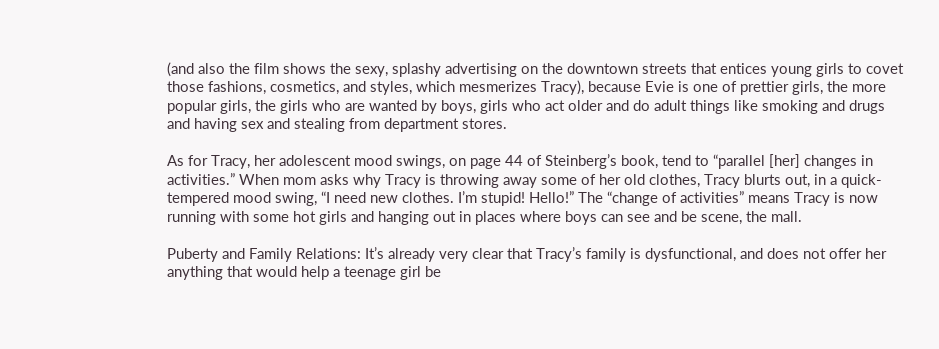(and also the film shows the sexy, splashy advertising on the downtown streets that entices young girls to covet those fashions, cosmetics, and styles, which mesmerizes Tracy), because Evie is one of prettier girls, the more popular girls, the girls who are wanted by boys, girls who act older and do adult things like smoking and drugs and having sex and stealing from department stores.

As for Tracy, her adolescent mood swings, on page 44 of Steinberg’s book, tend to “parallel [her] changes in activities.” When mom asks why Tracy is throwing away some of her old clothes, Tracy blurts out, in a quick-tempered mood swing, “I need new clothes. I’m stupid! Hello!” The “change of activities” means Tracy is now running with some hot girls and hanging out in places where boys can see and be scene, the mall.

Puberty and Family Relations: It’s already very clear that Tracy’s family is dysfunctional, and does not offer her anything that would help a teenage girl be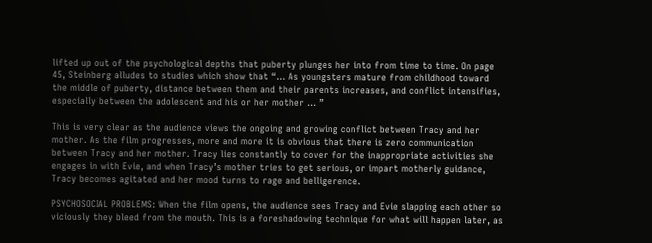lifted up out of the psychological depths that puberty plunges her into from time to time. On page 45, Steinberg alludes to studies which show that “… As youngsters mature from childhood toward the middle of puberty, distance between them and their parents increases, and conflict intensifies, especially between the adolescent and his or her mother … ”

This is very clear as the audience views the ongoing and growing conflict between Tracy and her mother. As the film progresses, more and more it is obvious that there is zero communication between Tracy and her mother. Tracy lies constantly to cover for the inappropriate activities she engages in with Evie, and when Tracy’s mother tries to get serious, or impart motherly guidance, Tracy becomes agitated and her mood turns to rage and belligerence.

PSYCHOSOCIAL PROBLEMS: When the film opens, the audience sees Tracy and Evie slapping each other so viciously they bleed from the mouth. This is a foreshadowing technique for what will happen later, as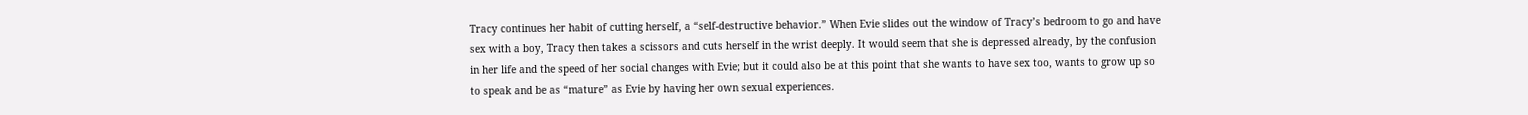Tracy continues her habit of cutting herself, a “self-destructive behavior.” When Evie slides out the window of Tracy’s bedroom to go and have sex with a boy, Tracy then takes a scissors and cuts herself in the wrist deeply. It would seem that she is depressed already, by the confusion in her life and the speed of her social changes with Evie; but it could also be at this point that she wants to have sex too, wants to grow up so to speak and be as “mature” as Evie by having her own sexual experiences.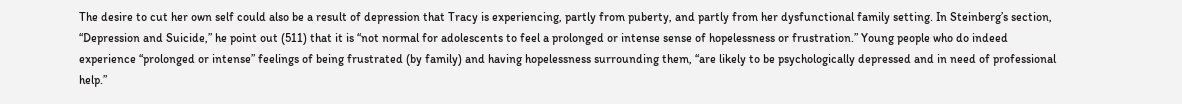The desire to cut her own self could also be a result of depression that Tracy is experiencing, partly from puberty, and partly from her dysfunctional family setting. In Steinberg’s section, “Depression and Suicide,” he point out (511) that it is “not normal for adolescents to feel a prolonged or intense sense of hopelessness or frustration.” Young people who do indeed experience “prolonged or intense” feelings of being frustrated (by family) and having hopelessness surrounding them, “are likely to be psychologically depressed and in need of professional help.”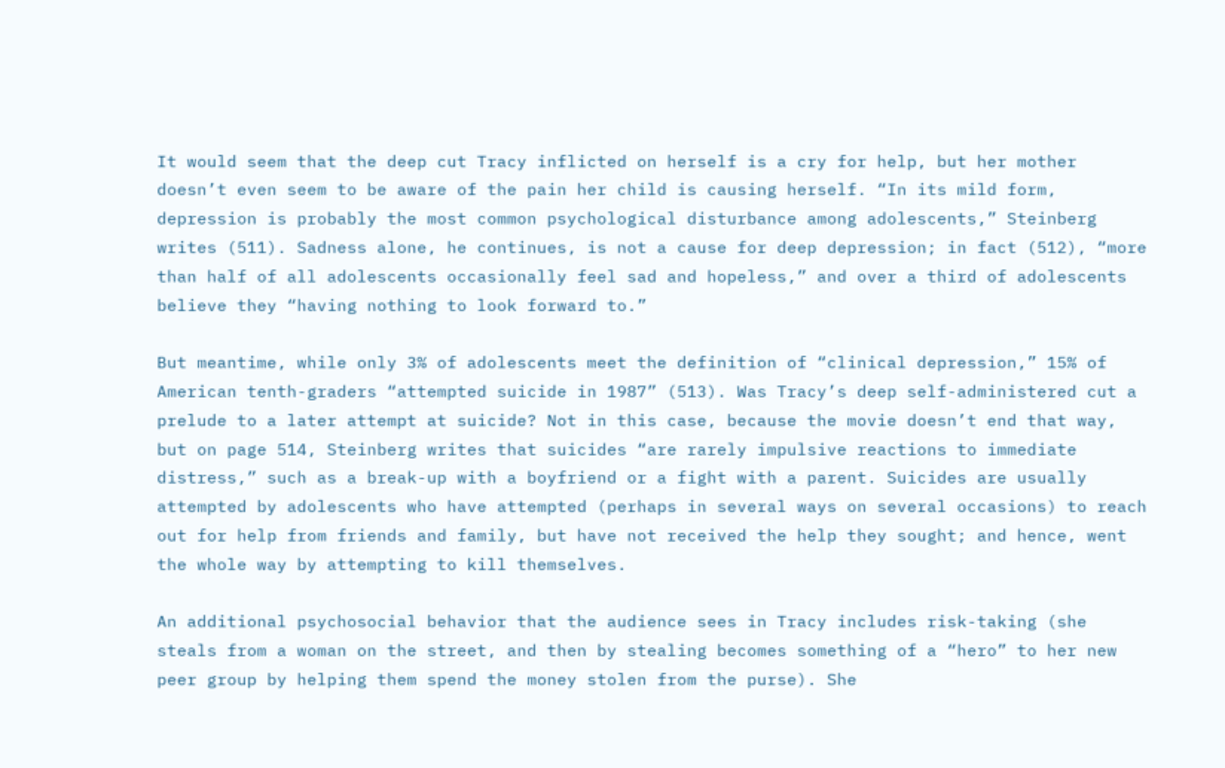It would seem that the deep cut Tracy inflicted on herself is a cry for help, but her mother doesn’t even seem to be aware of the pain her child is causing herself. “In its mild form, depression is probably the most common psychological disturbance among adolescents,” Steinberg writes (511). Sadness alone, he continues, is not a cause for deep depression; in fact (512), “more than half of all adolescents occasionally feel sad and hopeless,” and over a third of adolescents believe they “having nothing to look forward to.”

But meantime, while only 3% of adolescents meet the definition of “clinical depression,” 15% of American tenth-graders “attempted suicide in 1987” (513). Was Tracy’s deep self-administered cut a prelude to a later attempt at suicide? Not in this case, because the movie doesn’t end that way, but on page 514, Steinberg writes that suicides “are rarely impulsive reactions to immediate distress,” such as a break-up with a boyfriend or a fight with a parent. Suicides are usually attempted by adolescents who have attempted (perhaps in several ways on several occasions) to reach out for help from friends and family, but have not received the help they sought; and hence, went the whole way by attempting to kill themselves.

An additional psychosocial behavior that the audience sees in Tracy includes risk-taking (she steals from a woman on the street, and then by stealing becomes something of a “hero” to her new peer group by helping them spend the money stolen from the purse). She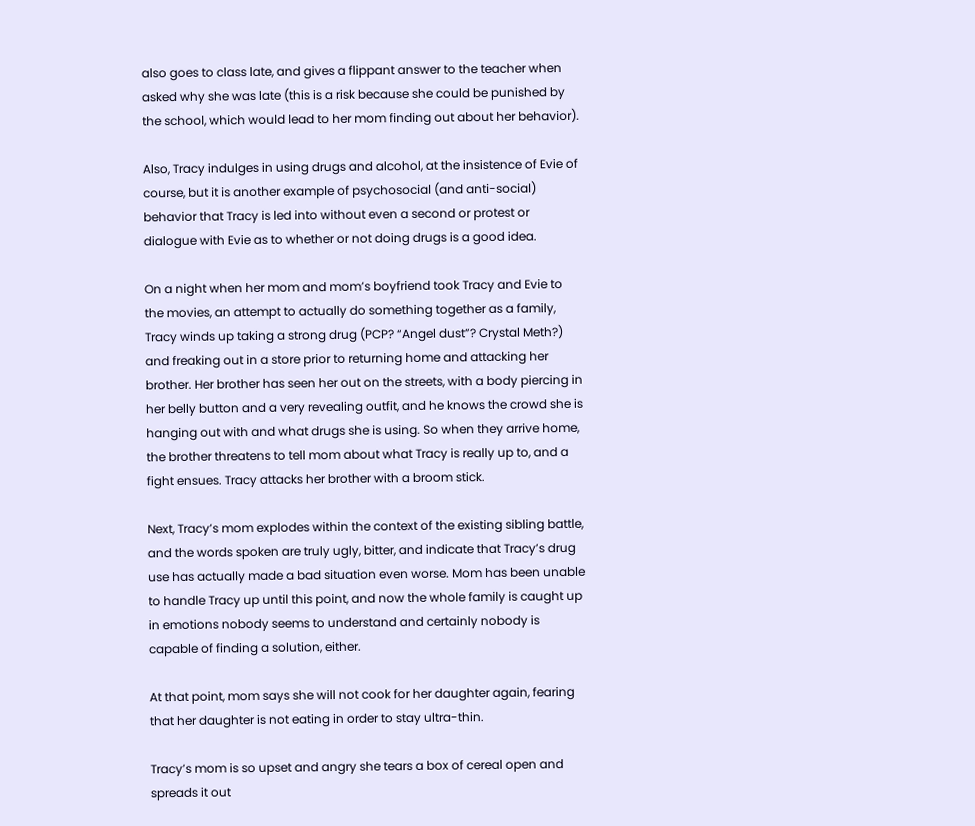also goes to class late, and gives a flippant answer to the teacher when asked why she was late (this is a risk because she could be punished by the school, which would lead to her mom finding out about her behavior).

Also, Tracy indulges in using drugs and alcohol, at the insistence of Evie of course, but it is another example of psychosocial (and anti-social) behavior that Tracy is led into without even a second or protest or dialogue with Evie as to whether or not doing drugs is a good idea.

On a night when her mom and mom’s boyfriend took Tracy and Evie to the movies, an attempt to actually do something together as a family, Tracy winds up taking a strong drug (PCP? “Angel dust”? Crystal Meth?) and freaking out in a store prior to returning home and attacking her brother. Her brother has seen her out on the streets, with a body piercing in her belly button and a very revealing outfit, and he knows the crowd she is hanging out with and what drugs she is using. So when they arrive home, the brother threatens to tell mom about what Tracy is really up to, and a fight ensues. Tracy attacks her brother with a broom stick.

Next, Tracy’s mom explodes within the context of the existing sibling battle, and the words spoken are truly ugly, bitter, and indicate that Tracy’s drug use has actually made a bad situation even worse. Mom has been unable to handle Tracy up until this point, and now the whole family is caught up in emotions nobody seems to understand and certainly nobody is capable of finding a solution, either.

At that point, mom says she will not cook for her daughter again, fearing that her daughter is not eating in order to stay ultra-thin.

Tracy’s mom is so upset and angry she tears a box of cereal open and spreads it out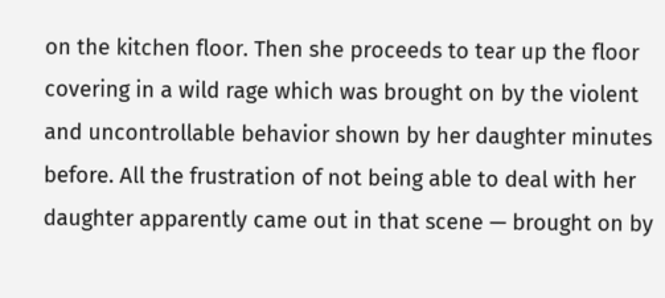on the kitchen floor. Then she proceeds to tear up the floor covering in a wild rage which was brought on by the violent and uncontrollable behavior shown by her daughter minutes before. All the frustration of not being able to deal with her daughter apparently came out in that scene — brought on by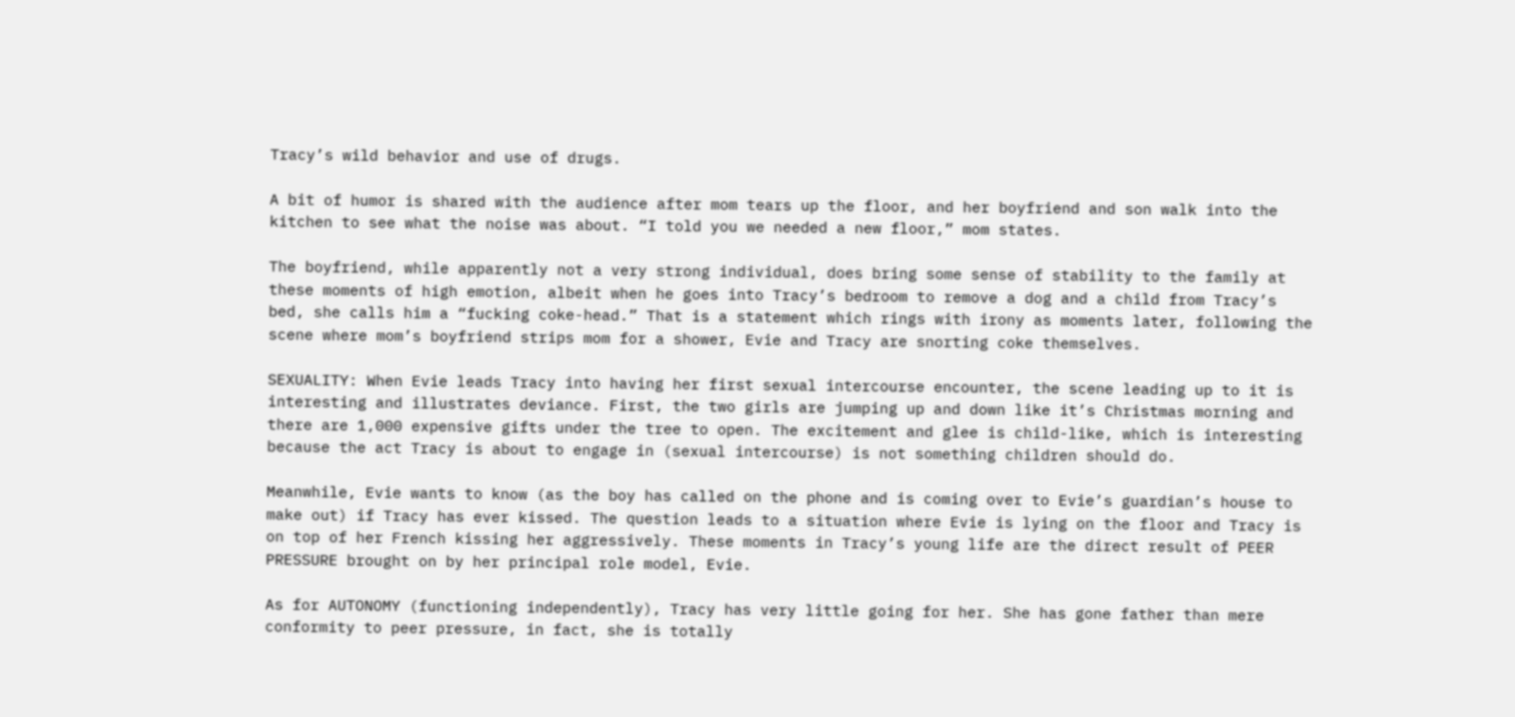Tracy’s wild behavior and use of drugs.

A bit of humor is shared with the audience after mom tears up the floor, and her boyfriend and son walk into the kitchen to see what the noise was about. “I told you we needed a new floor,” mom states.

The boyfriend, while apparently not a very strong individual, does bring some sense of stability to the family at these moments of high emotion, albeit when he goes into Tracy’s bedroom to remove a dog and a child from Tracy’s bed, she calls him a “fucking coke-head.” That is a statement which rings with irony as moments later, following the scene where mom’s boyfriend strips mom for a shower, Evie and Tracy are snorting coke themselves.

SEXUALITY: When Evie leads Tracy into having her first sexual intercourse encounter, the scene leading up to it is interesting and illustrates deviance. First, the two girls are jumping up and down like it’s Christmas morning and there are 1,000 expensive gifts under the tree to open. The excitement and glee is child-like, which is interesting because the act Tracy is about to engage in (sexual intercourse) is not something children should do.

Meanwhile, Evie wants to know (as the boy has called on the phone and is coming over to Evie’s guardian’s house to make out) if Tracy has ever kissed. The question leads to a situation where Evie is lying on the floor and Tracy is on top of her French kissing her aggressively. These moments in Tracy’s young life are the direct result of PEER PRESSURE brought on by her principal role model, Evie.

As for AUTONOMY (functioning independently), Tracy has very little going for her. She has gone father than mere conformity to peer pressure, in fact, she is totally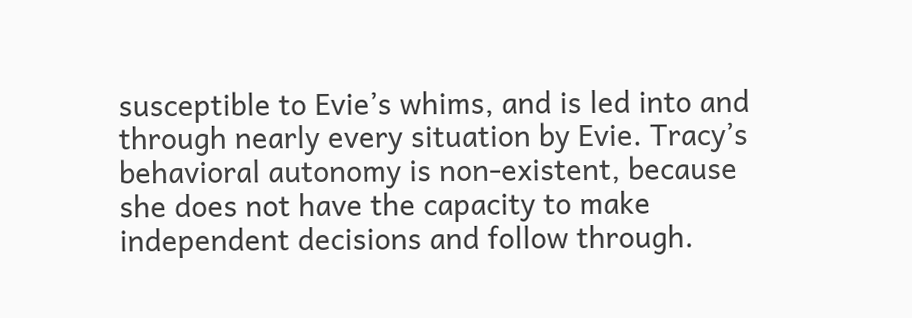susceptible to Evie’s whims, and is led into and through nearly every situation by Evie. Tracy’s behavioral autonomy is non-existent, because she does not have the capacity to make independent decisions and follow through.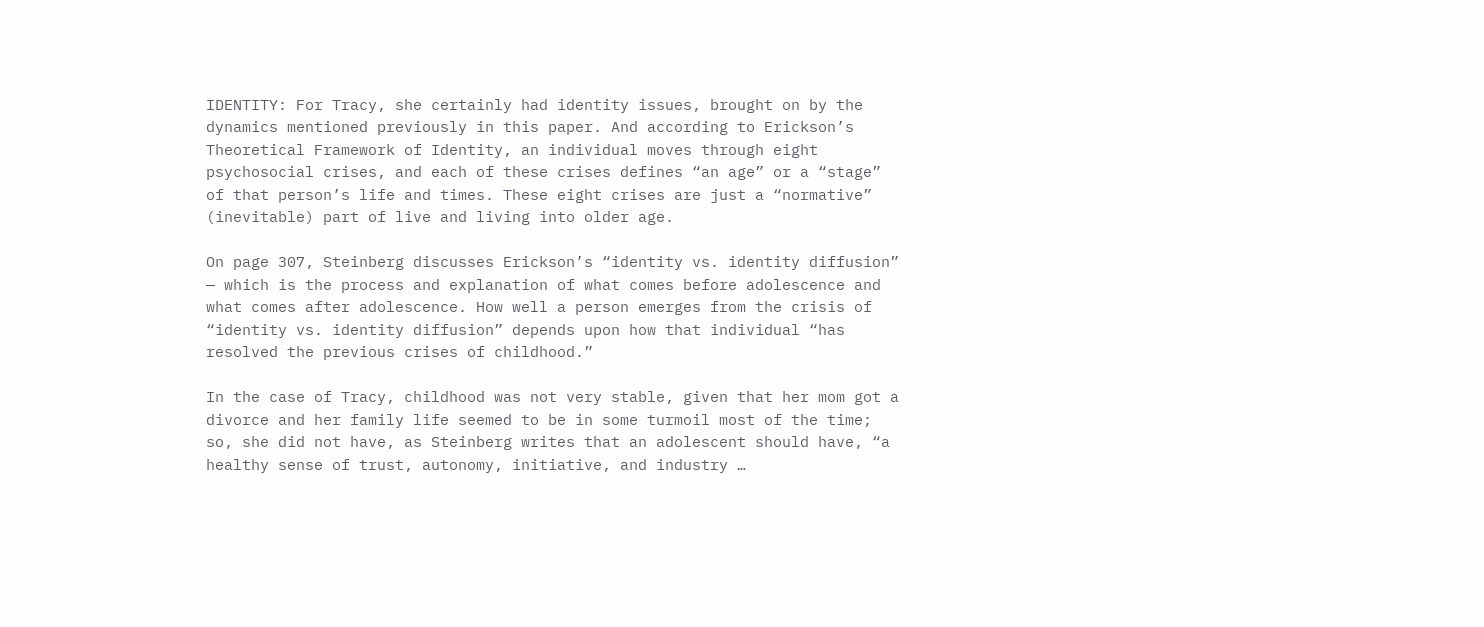IDENTITY: For Tracy, she certainly had identity issues, brought on by the dynamics mentioned previously in this paper. And according to Erickson’s Theoretical Framework of Identity, an individual moves through eight psychosocial crises, and each of these crises defines “an age” or a “stage” of that person’s life and times. These eight crises are just a “normative” (inevitable) part of live and living into older age.

On page 307, Steinberg discusses Erickson’s “identity vs. identity diffusion” — which is the process and explanation of what comes before adolescence and what comes after adolescence. How well a person emerges from the crisis of “identity vs. identity diffusion” depends upon how that individual “has resolved the previous crises of childhood.”

In the case of Tracy, childhood was not very stable, given that her mom got a divorce and her family life seemed to be in some turmoil most of the time; so, she did not have, as Steinberg writes that an adolescent should have, “a healthy sense of trust, autonomy, initiative, and industry …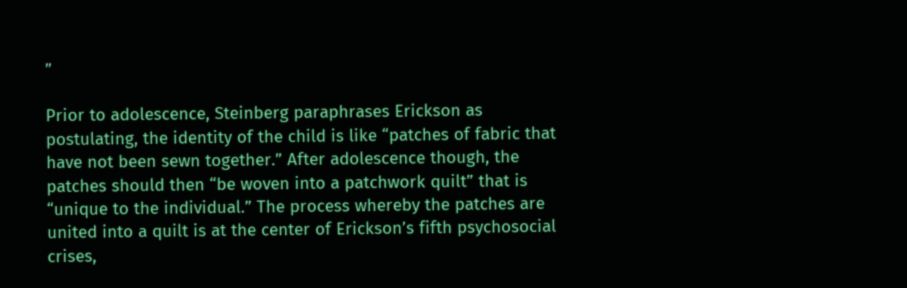”

Prior to adolescence, Steinberg paraphrases Erickson as postulating, the identity of the child is like “patches of fabric that have not been sewn together.” After adolescence though, the patches should then “be woven into a patchwork quilt” that is “unique to the individual.” The process whereby the patches are united into a quilt is at the center of Erickson’s fifth psychosocial crises,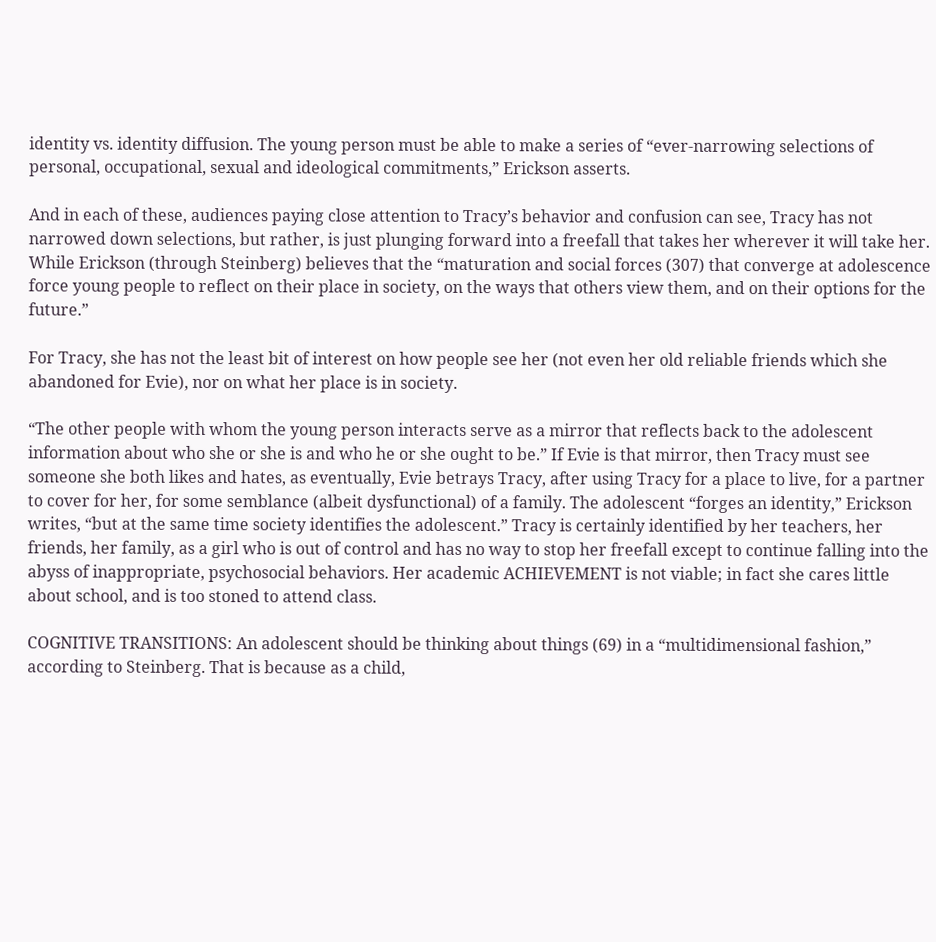identity vs. identity diffusion. The young person must be able to make a series of “ever-narrowing selections of personal, occupational, sexual and ideological commitments,” Erickson asserts.

And in each of these, audiences paying close attention to Tracy’s behavior and confusion can see, Tracy has not narrowed down selections, but rather, is just plunging forward into a freefall that takes her wherever it will take her. While Erickson (through Steinberg) believes that the “maturation and social forces (307) that converge at adolescence force young people to reflect on their place in society, on the ways that others view them, and on their options for the future.”

For Tracy, she has not the least bit of interest on how people see her (not even her old reliable friends which she abandoned for Evie), nor on what her place is in society.

“The other people with whom the young person interacts serve as a mirror that reflects back to the adolescent information about who she or she is and who he or she ought to be.” If Evie is that mirror, then Tracy must see someone she both likes and hates, as eventually, Evie betrays Tracy, after using Tracy for a place to live, for a partner to cover for her, for some semblance (albeit dysfunctional) of a family. The adolescent “forges an identity,” Erickson writes, “but at the same time society identifies the adolescent.” Tracy is certainly identified by her teachers, her friends, her family, as a girl who is out of control and has no way to stop her freefall except to continue falling into the abyss of inappropriate, psychosocial behaviors. Her academic ACHIEVEMENT is not viable; in fact she cares little about school, and is too stoned to attend class.

COGNITIVE TRANSITIONS: An adolescent should be thinking about things (69) in a “multidimensional fashion,” according to Steinberg. That is because as a child,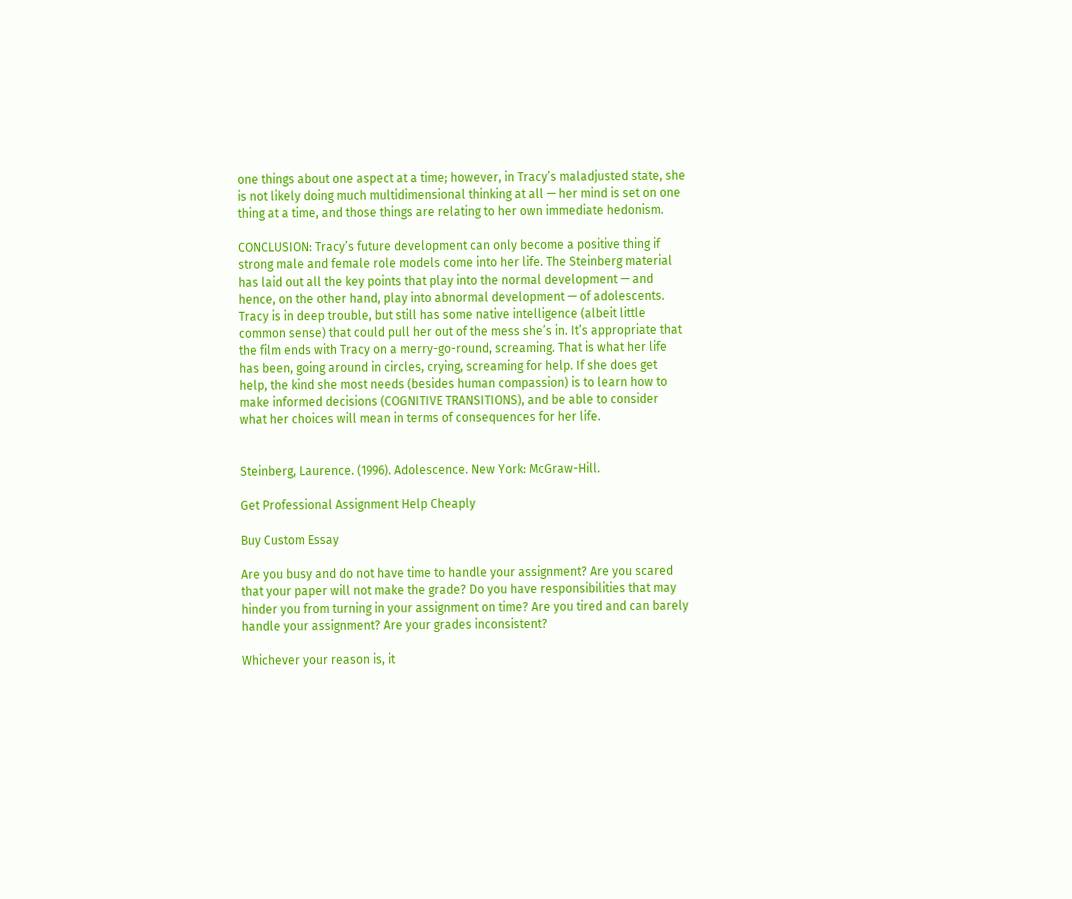one things about one aspect at a time; however, in Tracy’s maladjusted state, she is not likely doing much multidimensional thinking at all — her mind is set on one thing at a time, and those things are relating to her own immediate hedonism.

CONCLUSION: Tracy’s future development can only become a positive thing if strong male and female role models come into her life. The Steinberg material has laid out all the key points that play into the normal development — and hence, on the other hand, play into abnormal development — of adolescents. Tracy is in deep trouble, but still has some native intelligence (albeit little common sense) that could pull her out of the mess she’s in. It’s appropriate that the film ends with Tracy on a merry-go-round, screaming. That is what her life has been, going around in circles, crying, screaming for help. If she does get help, the kind she most needs (besides human compassion) is to learn how to make informed decisions (COGNITIVE TRANSITIONS), and be able to consider what her choices will mean in terms of consequences for her life.


Steinberg, Laurence. (1996). Adolescence. New York: McGraw-Hill.

Get Professional Assignment Help Cheaply

Buy Custom Essay

Are you busy and do not have time to handle your assignment? Are you scared that your paper will not make the grade? Do you have responsibilities that may hinder you from turning in your assignment on time? Are you tired and can barely handle your assignment? Are your grades inconsistent?

Whichever your reason is, it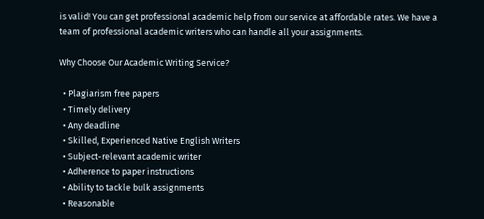is valid! You can get professional academic help from our service at affordable rates. We have a team of professional academic writers who can handle all your assignments.

Why Choose Our Academic Writing Service?

  • Plagiarism free papers
  • Timely delivery
  • Any deadline
  • Skilled, Experienced Native English Writers
  • Subject-relevant academic writer
  • Adherence to paper instructions
  • Ability to tackle bulk assignments
  • Reasonable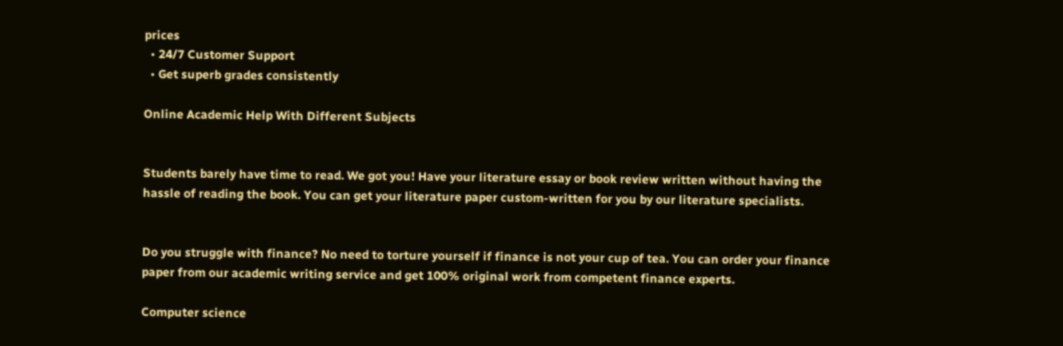prices
  • 24/7 Customer Support
  • Get superb grades consistently

Online Academic Help With Different Subjects


Students barely have time to read. We got you! Have your literature essay or book review written without having the hassle of reading the book. You can get your literature paper custom-written for you by our literature specialists.


Do you struggle with finance? No need to torture yourself if finance is not your cup of tea. You can order your finance paper from our academic writing service and get 100% original work from competent finance experts.

Computer science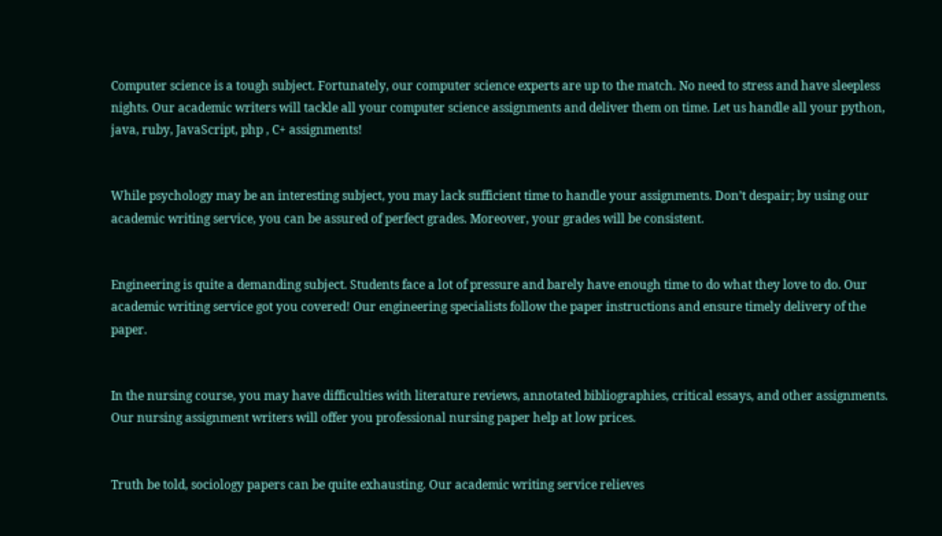Computer science is a tough subject. Fortunately, our computer science experts are up to the match. No need to stress and have sleepless nights. Our academic writers will tackle all your computer science assignments and deliver them on time. Let us handle all your python, java, ruby, JavaScript, php , C+ assignments!


While psychology may be an interesting subject, you may lack sufficient time to handle your assignments. Don’t despair; by using our academic writing service, you can be assured of perfect grades. Moreover, your grades will be consistent.


Engineering is quite a demanding subject. Students face a lot of pressure and barely have enough time to do what they love to do. Our academic writing service got you covered! Our engineering specialists follow the paper instructions and ensure timely delivery of the paper.


In the nursing course, you may have difficulties with literature reviews, annotated bibliographies, critical essays, and other assignments. Our nursing assignment writers will offer you professional nursing paper help at low prices.


Truth be told, sociology papers can be quite exhausting. Our academic writing service relieves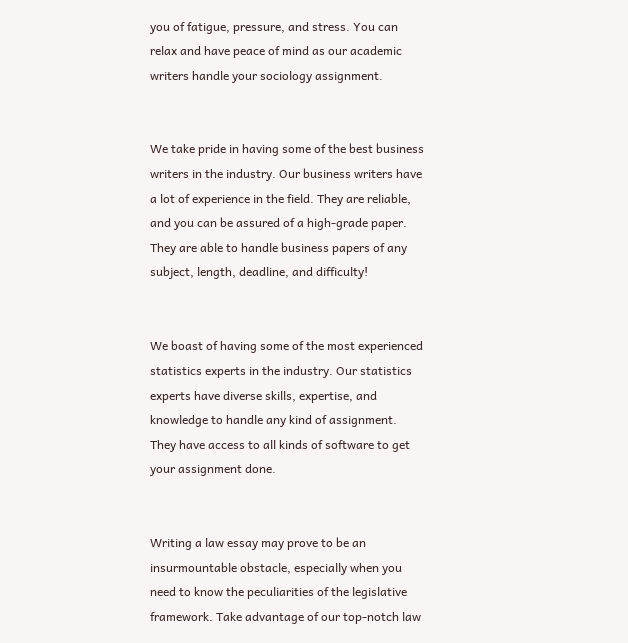you of fatigue, pressure, and stress. You can relax and have peace of mind as our academic writers handle your sociology assignment.


We take pride in having some of the best business writers in the industry. Our business writers have a lot of experience in the field. They are reliable, and you can be assured of a high-grade paper. They are able to handle business papers of any subject, length, deadline, and difficulty!


We boast of having some of the most experienced statistics experts in the industry. Our statistics experts have diverse skills, expertise, and knowledge to handle any kind of assignment. They have access to all kinds of software to get your assignment done.


Writing a law essay may prove to be an insurmountable obstacle, especially when you need to know the peculiarities of the legislative framework. Take advantage of our top-notch law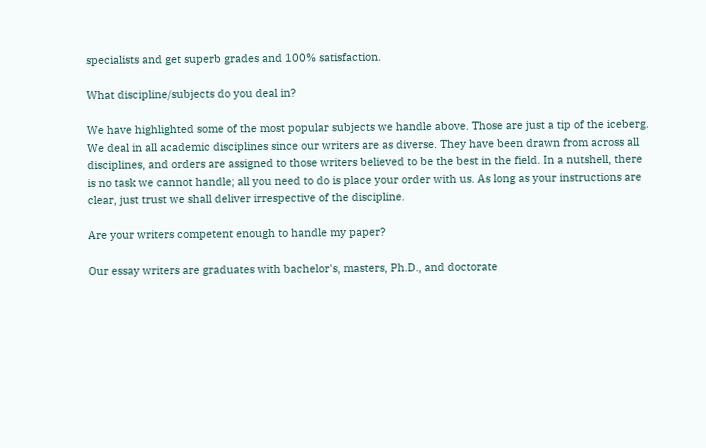specialists and get superb grades and 100% satisfaction.

What discipline/subjects do you deal in?

We have highlighted some of the most popular subjects we handle above. Those are just a tip of the iceberg. We deal in all academic disciplines since our writers are as diverse. They have been drawn from across all disciplines, and orders are assigned to those writers believed to be the best in the field. In a nutshell, there is no task we cannot handle; all you need to do is place your order with us. As long as your instructions are clear, just trust we shall deliver irrespective of the discipline.

Are your writers competent enough to handle my paper?

Our essay writers are graduates with bachelor's, masters, Ph.D., and doctorate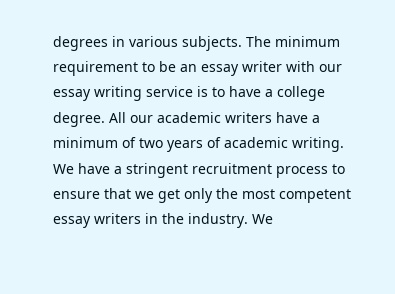degrees in various subjects. The minimum requirement to be an essay writer with our essay writing service is to have a college degree. All our academic writers have a minimum of two years of academic writing. We have a stringent recruitment process to ensure that we get only the most competent essay writers in the industry. We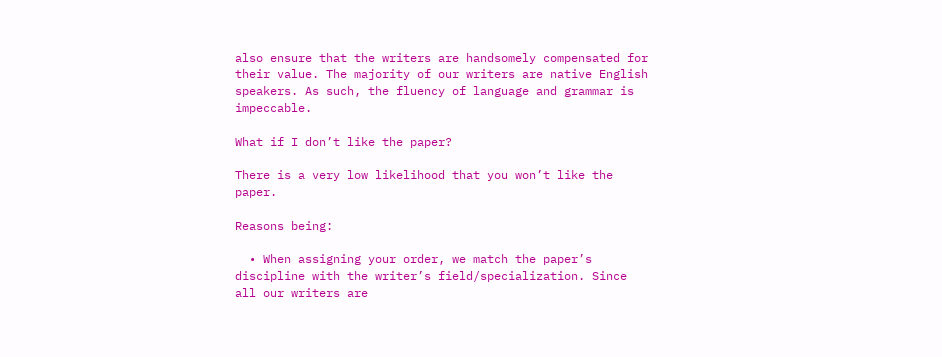also ensure that the writers are handsomely compensated for their value. The majority of our writers are native English speakers. As such, the fluency of language and grammar is impeccable.

What if I don’t like the paper?

There is a very low likelihood that you won’t like the paper.

Reasons being:

  • When assigning your order, we match the paper’s discipline with the writer’s field/specialization. Since all our writers are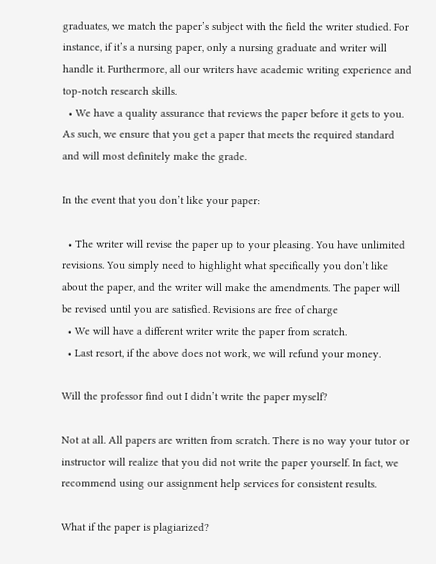graduates, we match the paper’s subject with the field the writer studied. For instance, if it’s a nursing paper, only a nursing graduate and writer will handle it. Furthermore, all our writers have academic writing experience and top-notch research skills.
  • We have a quality assurance that reviews the paper before it gets to you. As such, we ensure that you get a paper that meets the required standard and will most definitely make the grade.

In the event that you don’t like your paper:

  • The writer will revise the paper up to your pleasing. You have unlimited revisions. You simply need to highlight what specifically you don’t like about the paper, and the writer will make the amendments. The paper will be revised until you are satisfied. Revisions are free of charge
  • We will have a different writer write the paper from scratch.
  • Last resort, if the above does not work, we will refund your money.

Will the professor find out I didn’t write the paper myself?

Not at all. All papers are written from scratch. There is no way your tutor or instructor will realize that you did not write the paper yourself. In fact, we recommend using our assignment help services for consistent results.

What if the paper is plagiarized?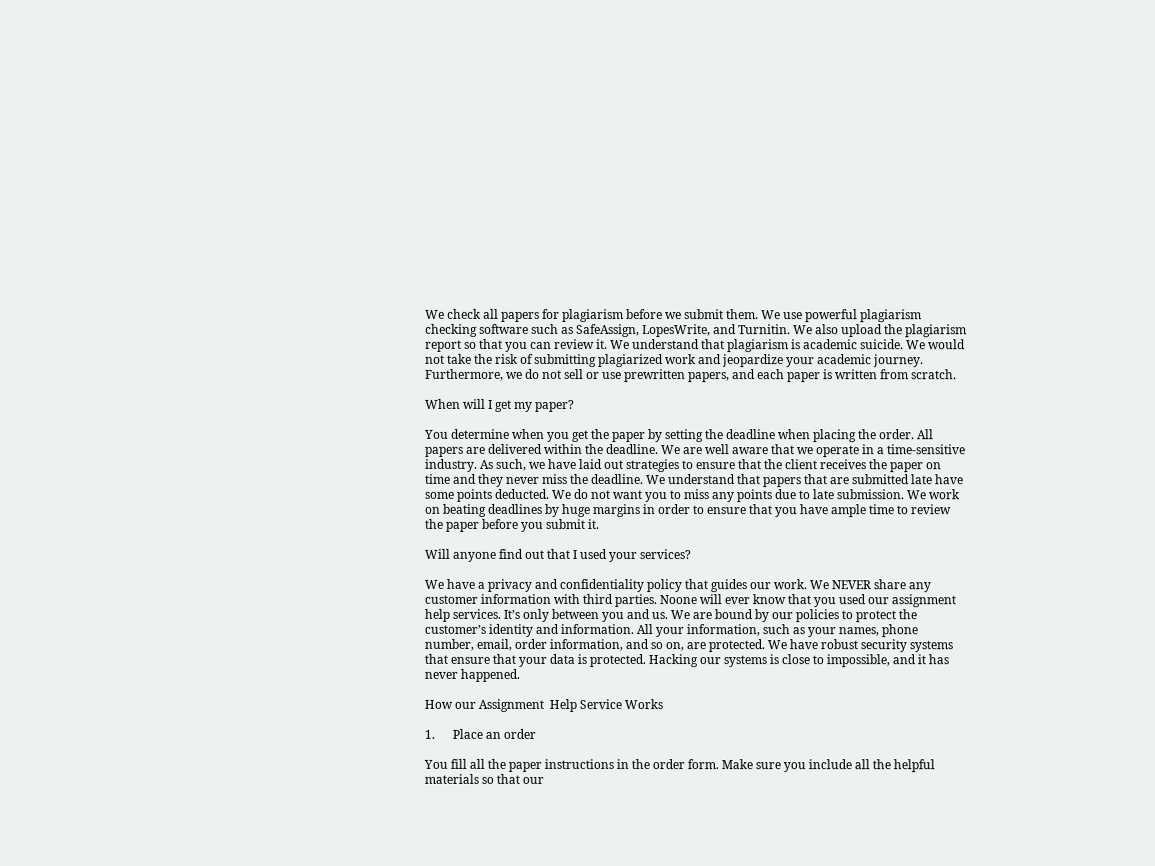We check all papers for plagiarism before we submit them. We use powerful plagiarism checking software such as SafeAssign, LopesWrite, and Turnitin. We also upload the plagiarism report so that you can review it. We understand that plagiarism is academic suicide. We would not take the risk of submitting plagiarized work and jeopardize your academic journey. Furthermore, we do not sell or use prewritten papers, and each paper is written from scratch.

When will I get my paper?

You determine when you get the paper by setting the deadline when placing the order. All papers are delivered within the deadline. We are well aware that we operate in a time-sensitive industry. As such, we have laid out strategies to ensure that the client receives the paper on time and they never miss the deadline. We understand that papers that are submitted late have some points deducted. We do not want you to miss any points due to late submission. We work on beating deadlines by huge margins in order to ensure that you have ample time to review the paper before you submit it.

Will anyone find out that I used your services?

We have a privacy and confidentiality policy that guides our work. We NEVER share any customer information with third parties. Noone will ever know that you used our assignment help services. It’s only between you and us. We are bound by our policies to protect the customer’s identity and information. All your information, such as your names, phone number, email, order information, and so on, are protected. We have robust security systems that ensure that your data is protected. Hacking our systems is close to impossible, and it has never happened.

How our Assignment  Help Service Works

1.      Place an order

You fill all the paper instructions in the order form. Make sure you include all the helpful materials so that our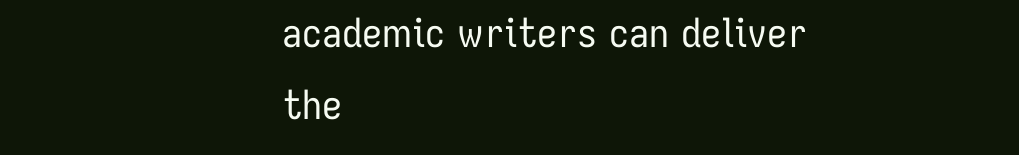academic writers can deliver the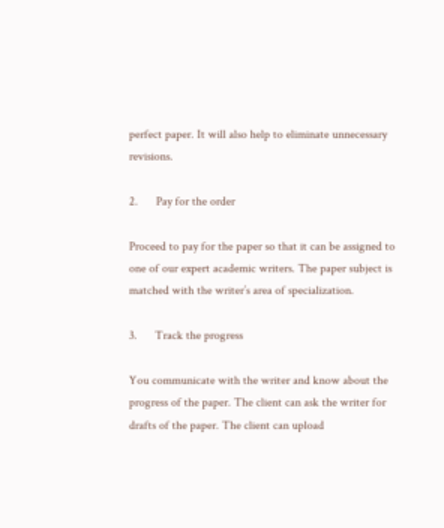perfect paper. It will also help to eliminate unnecessary revisions.

2.      Pay for the order

Proceed to pay for the paper so that it can be assigned to one of our expert academic writers. The paper subject is matched with the writer’s area of specialization.

3.      Track the progress

You communicate with the writer and know about the progress of the paper. The client can ask the writer for drafts of the paper. The client can upload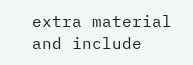extra material and include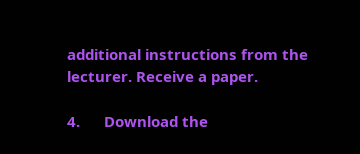additional instructions from the lecturer. Receive a paper.

4.      Download the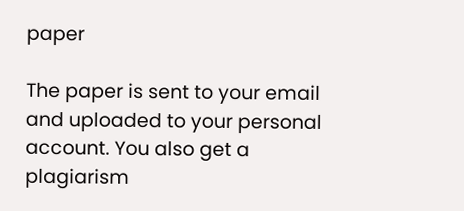paper

The paper is sent to your email and uploaded to your personal account. You also get a plagiarism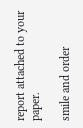report attached to your paper.

smile and order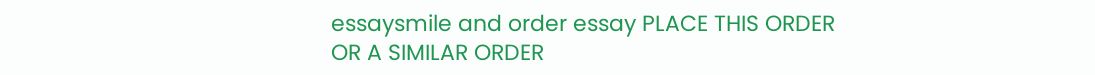essaysmile and order essay PLACE THIS ORDER OR A SIMILAR ORDER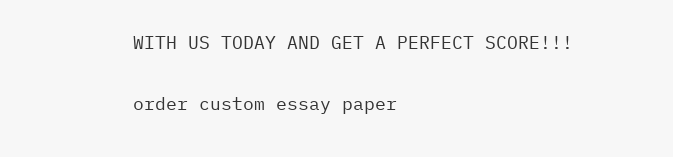WITH US TODAY AND GET A PERFECT SCORE!!!

order custom essay paper